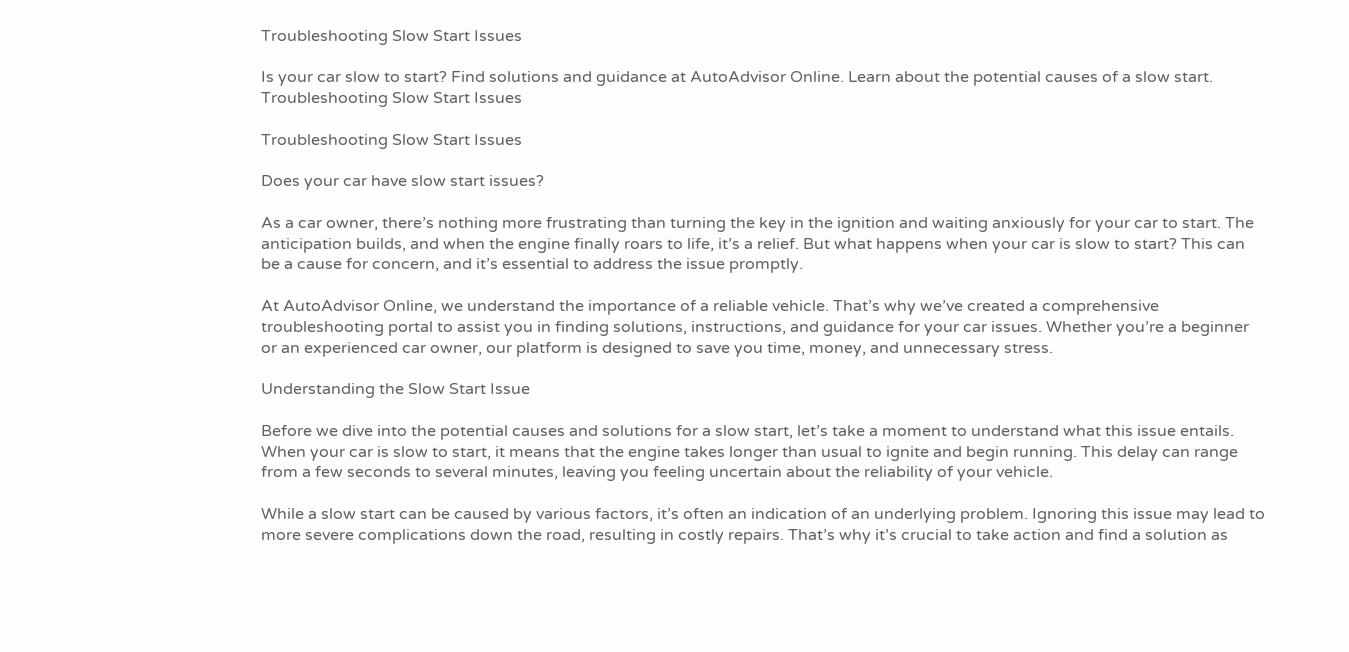Troubleshooting Slow Start Issues

Is your car slow to start? Find solutions and guidance at AutoAdvisor Online. Learn about the potential causes of a slow start.
Troubleshooting Slow Start Issues

Troubleshooting Slow Start Issues

Does your car have slow start issues?

As a car owner, there’s nothing more frustrating than turning the key in the ignition and waiting anxiously for your car to start. The anticipation builds, and when the engine finally roars to life, it’s a relief. But what happens when your car is slow to start? This can be a cause for concern, and it’s essential to address the issue promptly.

At AutoAdvisor Online, we understand the importance of a reliable vehicle. That’s why we’ve created a comprehensive troubleshooting portal to assist you in finding solutions, instructions, and guidance for your car issues. Whether you’re a beginner or an experienced car owner, our platform is designed to save you time, money, and unnecessary stress.

Understanding the Slow Start Issue

Before we dive into the potential causes and solutions for a slow start, let’s take a moment to understand what this issue entails. When your car is slow to start, it means that the engine takes longer than usual to ignite and begin running. This delay can range from a few seconds to several minutes, leaving you feeling uncertain about the reliability of your vehicle.

While a slow start can be caused by various factors, it’s often an indication of an underlying problem. Ignoring this issue may lead to more severe complications down the road, resulting in costly repairs. That’s why it’s crucial to take action and find a solution as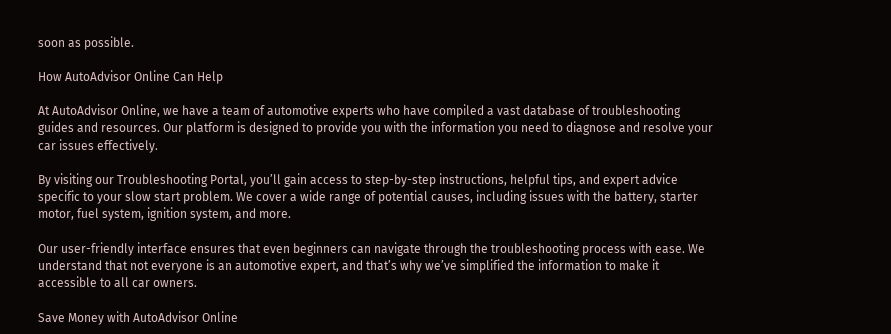soon as possible.

How AutoAdvisor Online Can Help

At AutoAdvisor Online, we have a team of automotive experts who have compiled a vast database of troubleshooting guides and resources. Our platform is designed to provide you with the information you need to diagnose and resolve your car issues effectively.

By visiting our Troubleshooting Portal, you’ll gain access to step-by-step instructions, helpful tips, and expert advice specific to your slow start problem. We cover a wide range of potential causes, including issues with the battery, starter motor, fuel system, ignition system, and more.

Our user-friendly interface ensures that even beginners can navigate through the troubleshooting process with ease. We understand that not everyone is an automotive expert, and that’s why we’ve simplified the information to make it accessible to all car owners.

Save Money with AutoAdvisor Online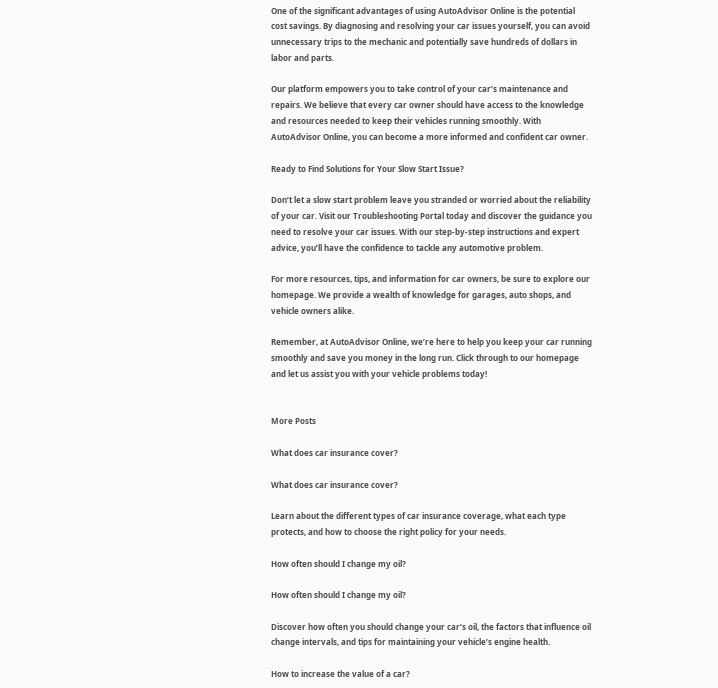One of the significant advantages of using AutoAdvisor Online is the potential cost savings. By diagnosing and resolving your car issues yourself, you can avoid unnecessary trips to the mechanic and potentially save hundreds of dollars in labor and parts.

Our platform empowers you to take control of your car’s maintenance and repairs. We believe that every car owner should have access to the knowledge and resources needed to keep their vehicles running smoothly. With AutoAdvisor Online, you can become a more informed and confident car owner.

Ready to Find Solutions for Your Slow Start Issue?

Don’t let a slow start problem leave you stranded or worried about the reliability of your car. Visit our Troubleshooting Portal today and discover the guidance you need to resolve your car issues. With our step-by-step instructions and expert advice, you’ll have the confidence to tackle any automotive problem.

For more resources, tips, and information for car owners, be sure to explore our homepage. We provide a wealth of knowledge for garages, auto shops, and vehicle owners alike.

Remember, at AutoAdvisor Online, we’re here to help you keep your car running smoothly and save you money in the long run. Click through to our homepage and let us assist you with your vehicle problems today!


More Posts

What does car insurance cover?

What does car insurance cover?

Learn about the different types of car insurance coverage, what each type protects, and how to choose the right policy for your needs.

How often should I change my oil?

How often should I change my oil?

Discover how often you should change your car’s oil, the factors that influence oil change intervals, and tips for maintaining your vehicle’s engine health.

How to increase the value of a car?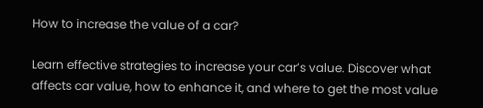How to increase the value of a car?

Learn effective strategies to increase your car’s value. Discover what affects car value, how to enhance it, and where to get the most value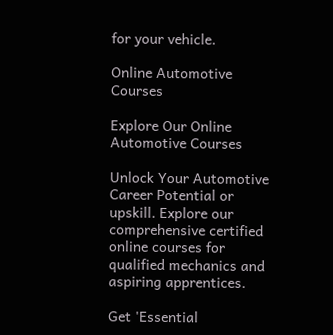for your vehicle.

Online Automotive Courses

Explore Our Online Automotive Courses

Unlock Your Automotive Career Potential or upskill. Explore our comprehensive certified online courses for qualified mechanics and aspiring apprentices.

Get 'Essential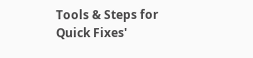Tools & Steps for Quick Fixes'